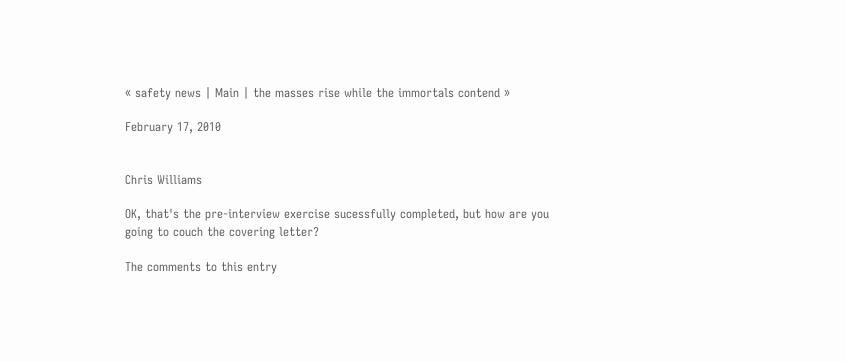« safety news | Main | the masses rise while the immortals contend »

February 17, 2010


Chris Williams

OK, that's the pre-interview exercise sucessfully completed, but how are you going to couch the covering letter?

The comments to this entry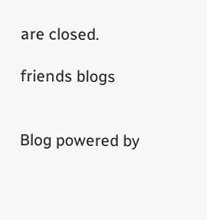are closed.

friends blogs


Blog powered by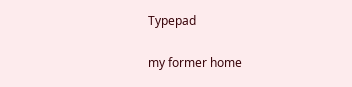Typepad

my former home